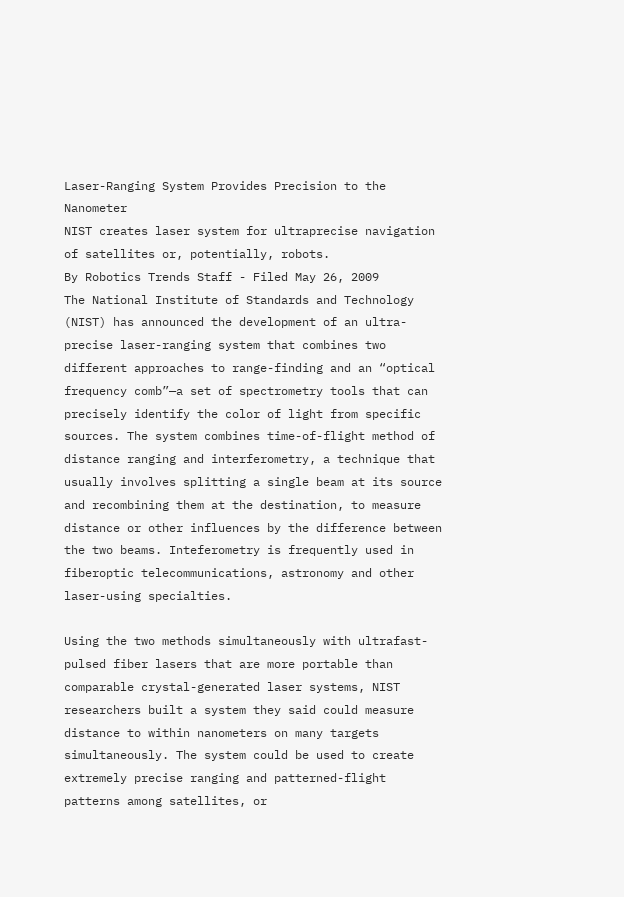Laser-Ranging System Provides Precision to the Nanometer
NIST creates laser system for ultraprecise navigation of satellites or, potentially, robots.
By Robotics Trends Staff - Filed May 26, 2009
The National Institute of Standards and Technology (NIST) has announced the development of an ultra-precise laser-ranging system that combines two different approaches to range-finding and an “optical frequency comb”—a set of spectrometry tools that can precisely identify the color of light from specific sources. The system combines time-of-flight method of distance ranging and interferometry, a technique that usually involves splitting a single beam at its source and recombining them at the destination, to measure distance or other influences by the difference between the two beams. Inteferometry is frequently used in fiberoptic telecommunications, astronomy and other laser-using specialties.

Using the two methods simultaneously with ultrafast-pulsed fiber lasers that are more portable than comparable crystal-generated laser systems, NIST researchers built a system they said could measure distance to within nanometers on many targets simultaneously. The system could be used to create extremely precise ranging and patterned-flight patterns among satellites, or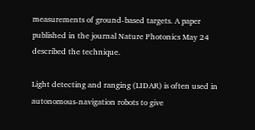measurements of ground-based targets. A paper published in the journal Nature Photonics May 24 described the technique.

Light detecting and ranging (LIDAR) is often used in autonomous-navigation robots to give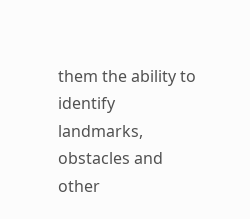them the ability to identify landmarks, obstacles and other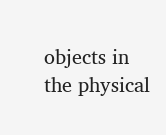objects in the physical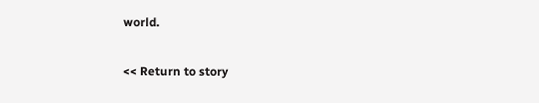world.

<< Return to story